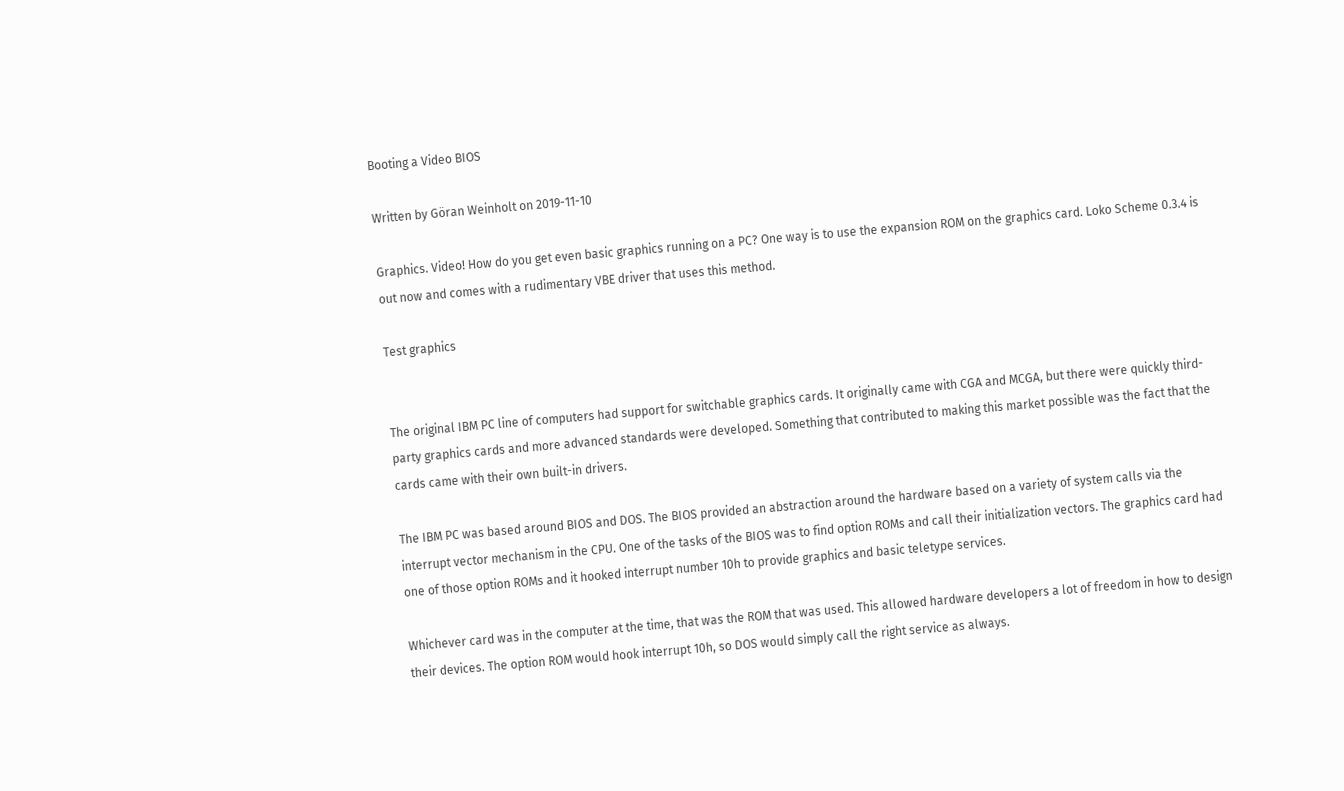Booting a Video BIOS

Written by Göran Weinholt on 2019-11-10

Graphics. Video! How do you get even basic graphics running on a PC? One way is to use the expansion ROM on the graphics card. Loko Scheme 0.3.4 is out now and comes with a rudimentary VBE driver that uses this method.

Test graphics


The original IBM PC line of computers had support for switchable graphics cards. It originally came with CGA and MCGA, but there were quickly third-party graphics cards and more advanced standards were developed. Something that contributed to making this market possible was the fact that the cards came with their own built-in drivers.

The IBM PC was based around BIOS and DOS. The BIOS provided an abstraction around the hardware based on a variety of system calls via the interrupt vector mechanism in the CPU. One of the tasks of the BIOS was to find option ROMs and call their initialization vectors. The graphics card had one of those option ROMs and it hooked interrupt number 10h to provide graphics and basic teletype services.

Whichever card was in the computer at the time, that was the ROM that was used. This allowed hardware developers a lot of freedom in how to design their devices. The option ROM would hook interrupt 10h, so DOS would simply call the right service as always.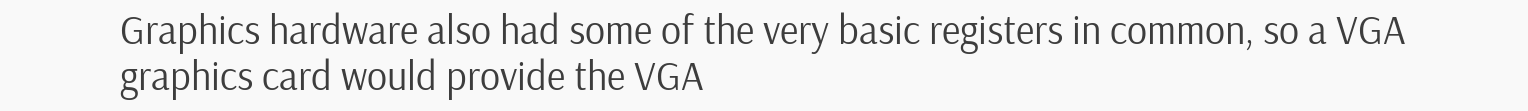Graphics hardware also had some of the very basic registers in common, so a VGA graphics card would provide the VGA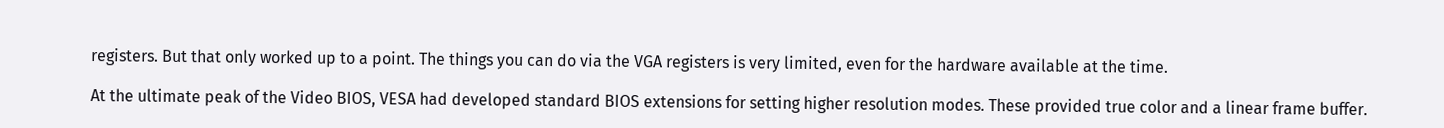registers. But that only worked up to a point. The things you can do via the VGA registers is very limited, even for the hardware available at the time.

At the ultimate peak of the Video BIOS, VESA had developed standard BIOS extensions for setting higher resolution modes. These provided true color and a linear frame buffer.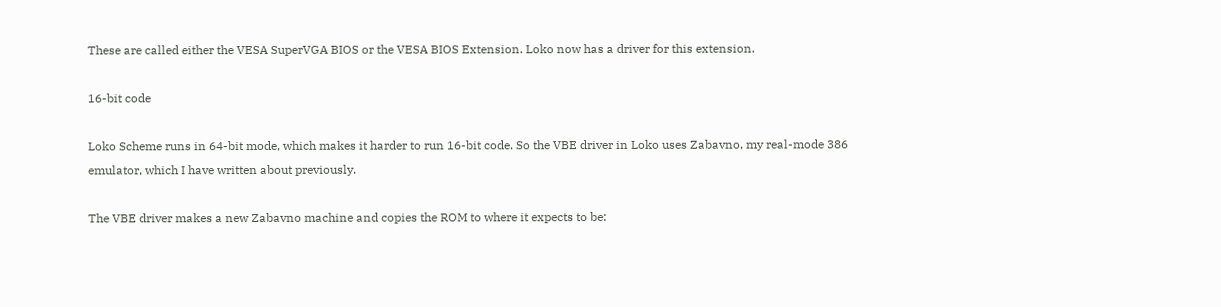These are called either the VESA SuperVGA BIOS or the VESA BIOS Extension. Loko now has a driver for this extension.

16-bit code

Loko Scheme runs in 64-bit mode, which makes it harder to run 16-bit code. So the VBE driver in Loko uses Zabavno, my real-mode 386 emulator, which I have written about previously.

The VBE driver makes a new Zabavno machine and copies the ROM to where it expects to be: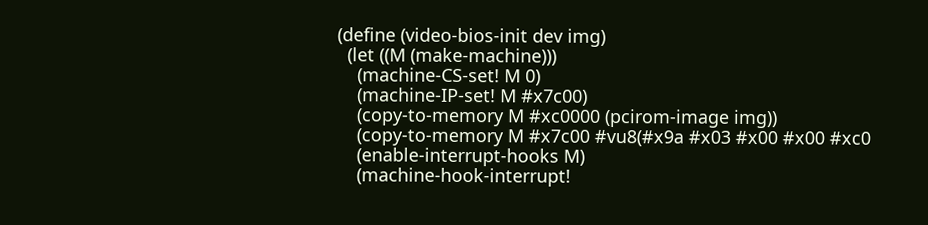(define (video-bios-init dev img)
  (let ((M (make-machine)))
    (machine-CS-set! M 0)
    (machine-IP-set! M #x7c00)
    (copy-to-memory M #xc0000 (pcirom-image img))
    (copy-to-memory M #x7c00 #vu8(#x9a #x03 #x00 #x00 #xc0
    (enable-interrupt-hooks M)
    (machine-hook-interrupt!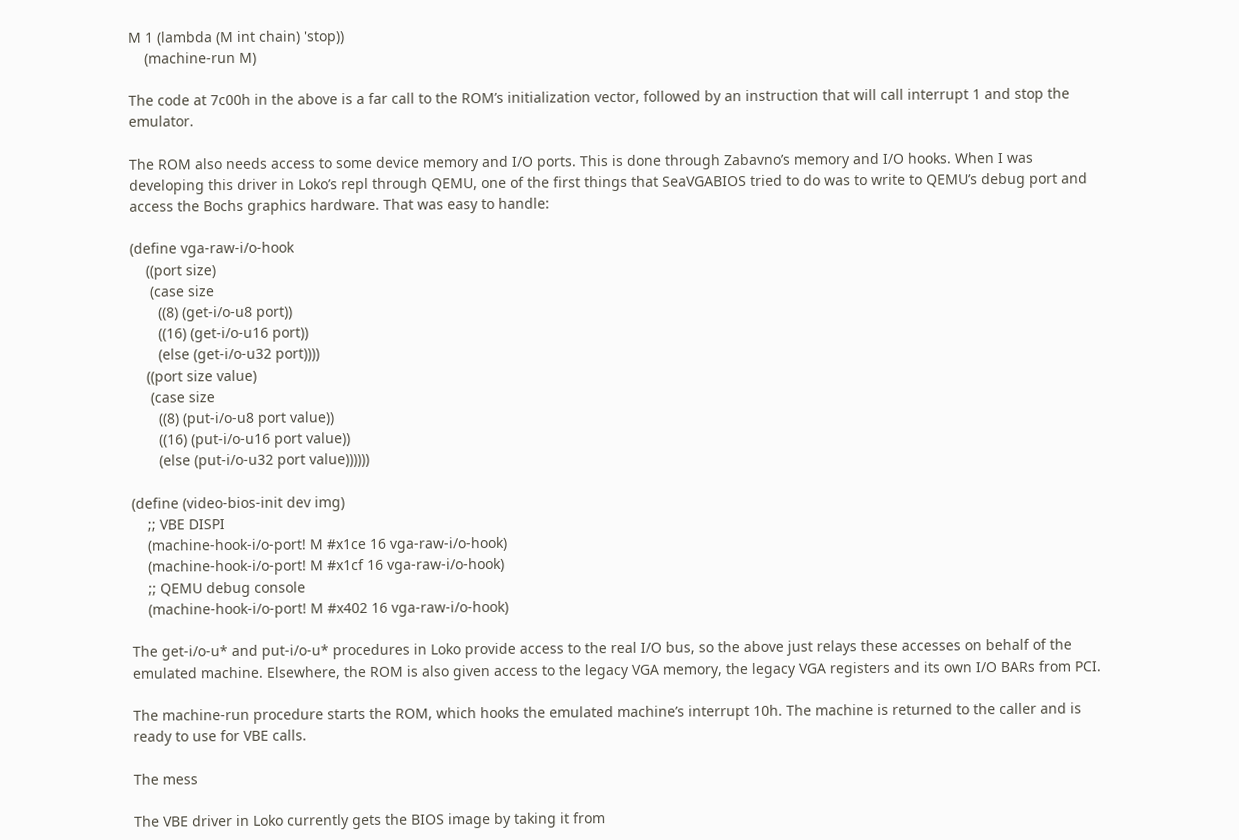M 1 (lambda (M int chain) 'stop))
    (machine-run M)

The code at 7c00h in the above is a far call to the ROM’s initialization vector, followed by an instruction that will call interrupt 1 and stop the emulator.

The ROM also needs access to some device memory and I/O ports. This is done through Zabavno’s memory and I/O hooks. When I was developing this driver in Loko’s repl through QEMU, one of the first things that SeaVGABIOS tried to do was to write to QEMU’s debug port and access the Bochs graphics hardware. That was easy to handle:

(define vga-raw-i/o-hook
    ((port size)
     (case size
       ((8) (get-i/o-u8 port))
       ((16) (get-i/o-u16 port))
       (else (get-i/o-u32 port))))
    ((port size value)
     (case size
       ((8) (put-i/o-u8 port value))
       ((16) (put-i/o-u16 port value))
       (else (put-i/o-u32 port value))))))

(define (video-bios-init dev img)
    ;; VBE DISPI
    (machine-hook-i/o-port! M #x1ce 16 vga-raw-i/o-hook)
    (machine-hook-i/o-port! M #x1cf 16 vga-raw-i/o-hook)
    ;; QEMU debug console
    (machine-hook-i/o-port! M #x402 16 vga-raw-i/o-hook)

The get-i/o-u* and put-i/o-u* procedures in Loko provide access to the real I/O bus, so the above just relays these accesses on behalf of the emulated machine. Elsewhere, the ROM is also given access to the legacy VGA memory, the legacy VGA registers and its own I/O BARs from PCI.

The machine-run procedure starts the ROM, which hooks the emulated machine’s interrupt 10h. The machine is returned to the caller and is ready to use for VBE calls.

The mess

The VBE driver in Loko currently gets the BIOS image by taking it from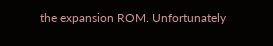the expansion ROM. Unfortunately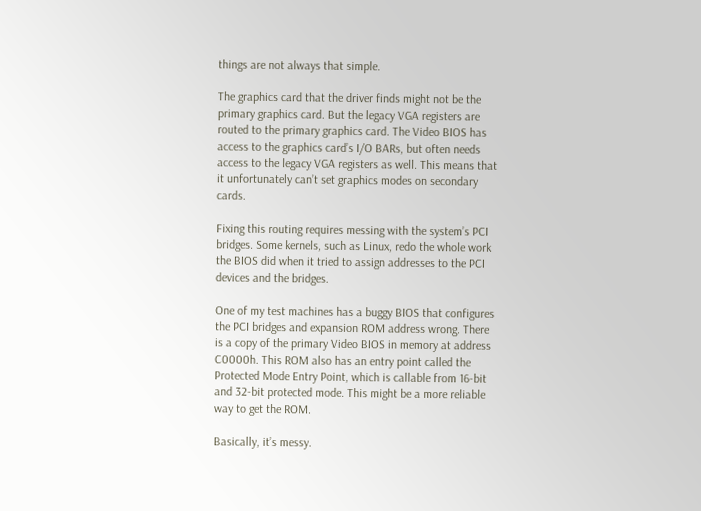things are not always that simple.

The graphics card that the driver finds might not be the primary graphics card. But the legacy VGA registers are routed to the primary graphics card. The Video BIOS has access to the graphics card’s I/O BARs, but often needs access to the legacy VGA registers as well. This means that it unfortunately can’t set graphics modes on secondary cards.

Fixing this routing requires messing with the system’s PCI bridges. Some kernels, such as Linux, redo the whole work the BIOS did when it tried to assign addresses to the PCI devices and the bridges.

One of my test machines has a buggy BIOS that configures the PCI bridges and expansion ROM address wrong. There is a copy of the primary Video BIOS in memory at address C0000h. This ROM also has an entry point called the Protected Mode Entry Point, which is callable from 16-bit and 32-bit protected mode. This might be a more reliable way to get the ROM.

Basically, it’s messy.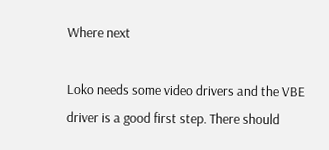Where next

Loko needs some video drivers and the VBE driver is a good first step. There should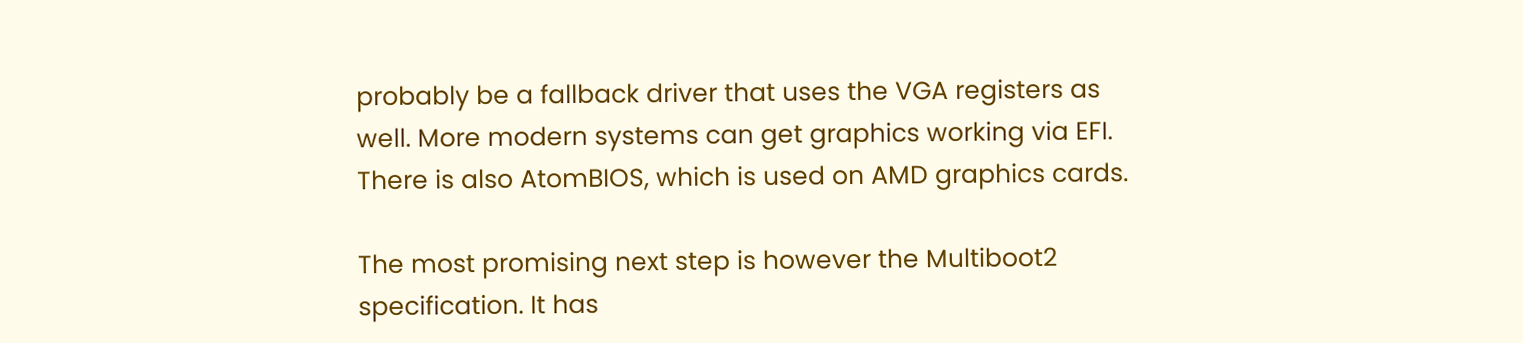probably be a fallback driver that uses the VGA registers as well. More modern systems can get graphics working via EFI. There is also AtomBIOS, which is used on AMD graphics cards.

The most promising next step is however the Multiboot2 specification. It has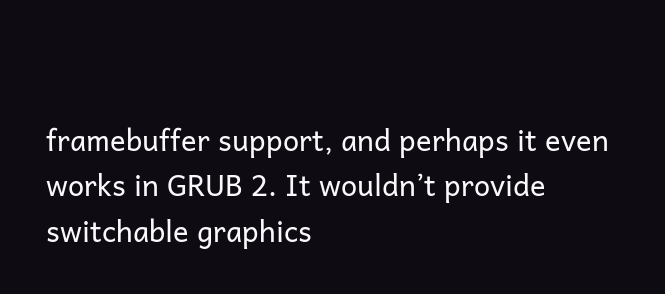framebuffer support, and perhaps it even works in GRUB 2. It wouldn’t provide switchable graphics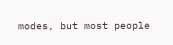modes, but most people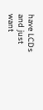have LCDs and just want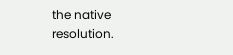the native resolution.